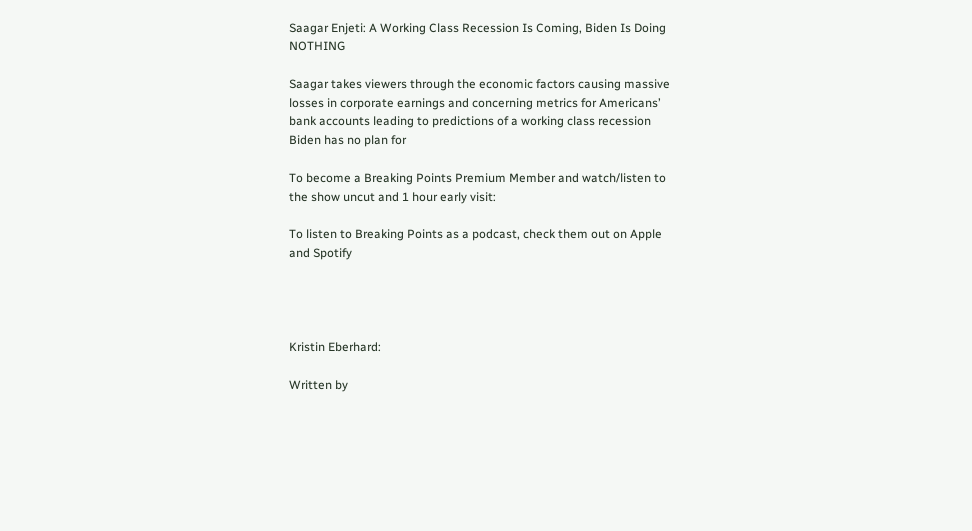Saagar Enjeti: A Working Class Recession Is Coming, Biden Is Doing NOTHING

Saagar takes viewers through the economic factors causing massive losses in corporate earnings and concerning metrics for Americans’ bank accounts leading to predictions of a working class recession Biden has no plan for

To become a Breaking Points Premium Member and watch/listen to the show uncut and 1 hour early visit:

To listen to Breaking Points as a podcast, check them out on Apple and Spotify




Kristin Eberhard:

Written by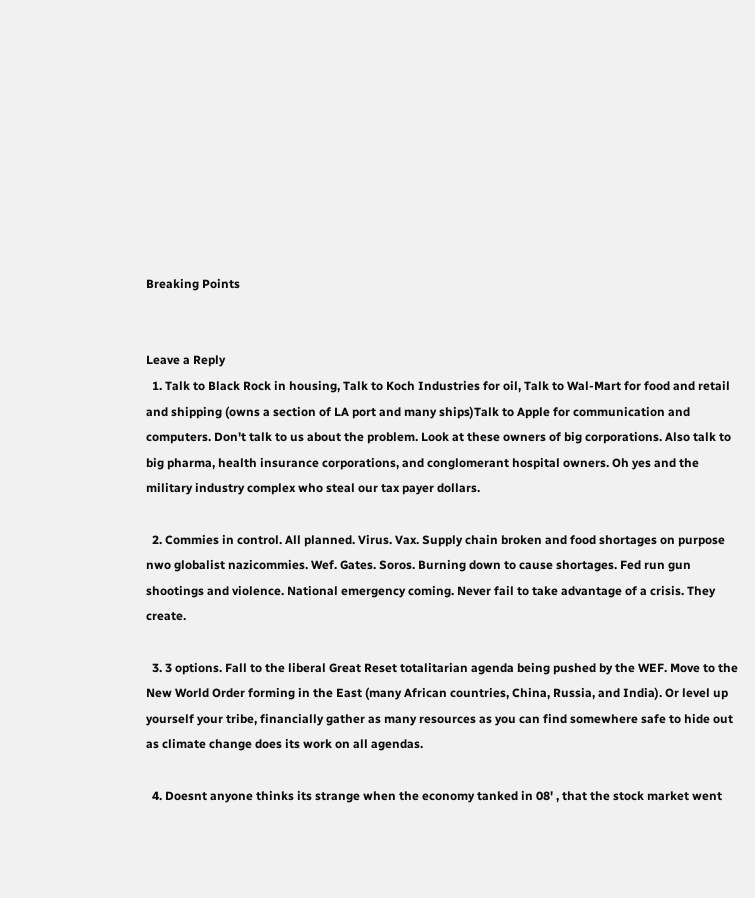Breaking Points


Leave a Reply
  1. Talk to Black Rock in housing, Talk to Koch Industries for oil, Talk to Wal-Mart for food and retail and shipping (owns a section of LA port and many ships)Talk to Apple for communication and computers. Don't talk to us about the problem. Look at these owners of big corporations. Also talk to big pharma, health insurance corporations, and conglomerant hospital owners. Oh yes and the military industry complex who steal our tax payer dollars.

  2. Commies in control. All planned. Virus. Vax. Supply chain broken and food shortages on purpose nwo globalist nazicommies. Wef. Gates. Soros. Burning down to cause shortages. Fed run gun shootings and violence. National emergency coming. Never fail to take advantage of a crisis. They create.

  3. 3 options. Fall to the liberal Great Reset totalitarian agenda being pushed by the WEF. Move to the New World Order forming in the East (many African countries, China, Russia, and India). Or level up yourself your tribe, financially gather as many resources as you can find somewhere safe to hide out as climate change does its work on all agendas.

  4. Doesnt anyone thinks its strange when the economy tanked in 08' , that the stock market went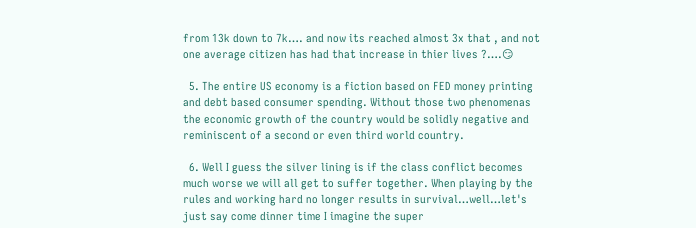from 13k down to 7k…. and now its reached almost 3x that , and not one average citizen has had that increase in thier lives ?….😏

  5. The entire US economy is a fiction based on FED money printing and debt based consumer spending. Without those two phenomenas the economic growth of the country would be solidly negative and reminiscent of a second or even third world country.

  6. Well I guess the silver lining is if the class conflict becomes much worse we will all get to suffer together. When playing by the rules and working hard no longer results in survival…well…let's just say come dinner time I imagine the super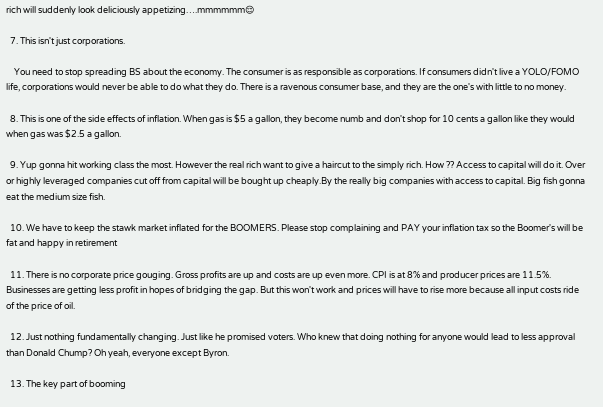rich will suddenly look deliciously appetizing….mmmmmm😌

  7. This isn't just corporations.

    You need to stop spreading BS about the economy. The consumer is as responsible as corporations. If consumers didn't live a YOLO/FOMO life, corporations would never be able to do what they do. There is a ravenous consumer base, and they are the one's with little to no money.

  8. This is one of the side effects of inflation. When gas is $5 a gallon, they become numb and don't shop for 10 cents a gallon like they would when gas was $2.5 a gallon.

  9. Yup gonna hit working class the most. However the real rich want to give a haircut to the simply rich. How ?? Access to capital will do it. Over or highly leveraged companies cut off from capital will be bought up cheaply.By the really big companies with access to capital. Big fish gonna eat the medium size fish.

  10. We have to keep the stawk market inflated for the BOOMERS. Please stop complaining and PAY your inflation tax so the Boomer's will be fat and happy in retirement

  11. There is no corporate price gouging. Gross profits are up and costs are up even more. CPI is at 8% and producer prices are 11.5%. Businesses are getting less profit in hopes of bridging the gap. But this won't work and prices will have to rise more because all input costs ride of the price of oil.

  12. Just nothing fundamentally changing. Just like he promised voters. Who knew that doing nothing for anyone would lead to less approval than Donald Chump? Oh yeah, everyone except Byron.

  13. The key part of booming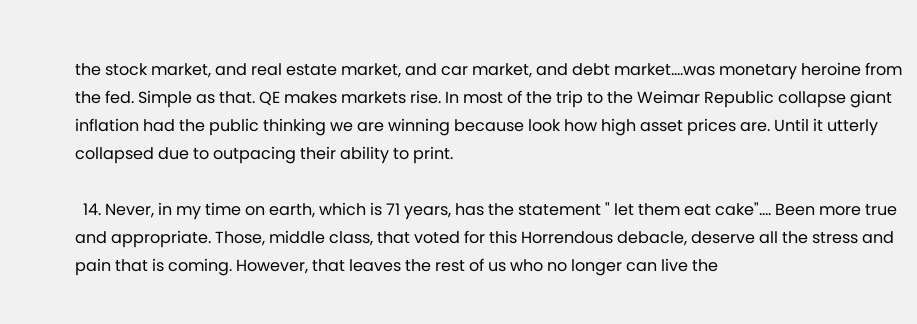the stock market, and real estate market, and car market, and debt market….was monetary heroine from the fed. Simple as that. QE makes markets rise. In most of the trip to the Weimar Republic collapse giant inflation had the public thinking we are winning because look how high asset prices are. Until it utterly collapsed due to outpacing their ability to print.

  14. Never, in my time on earth, which is 71 years, has the statement " let them eat cake"…. Been more true and appropriate. Those, middle class, that voted for this Horrendous debacle, deserve all the stress and pain that is coming. However, that leaves the rest of us who no longer can live the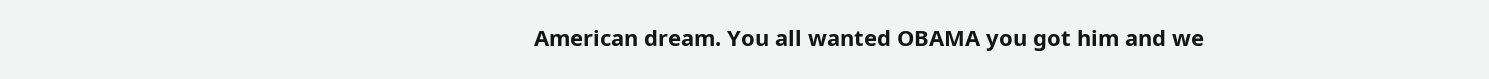American dream. You all wanted OBAMA you got him and we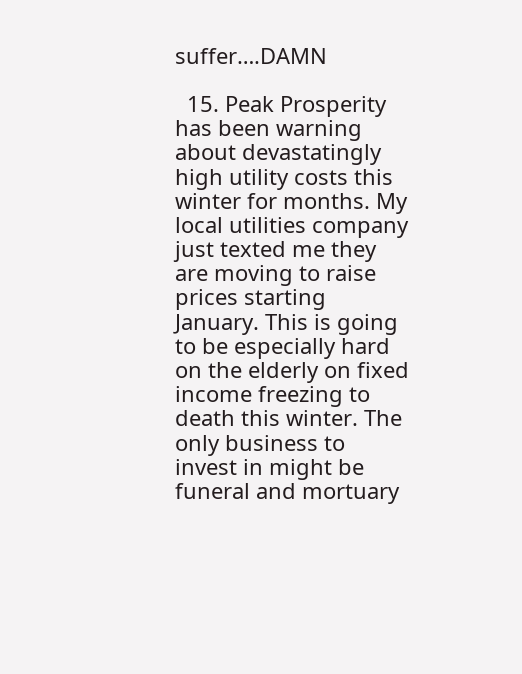suffer….DAMN

  15. Peak Prosperity has been warning about devastatingly high utility costs this winter for months. My local utilities company just texted me they are moving to raise prices starting January. This is going to be especially hard on the elderly on fixed income freezing to death this winter. The only business to invest in might be funeral and mortuary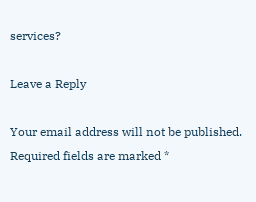services?

Leave a Reply

Your email address will not be published. Required fields are marked *